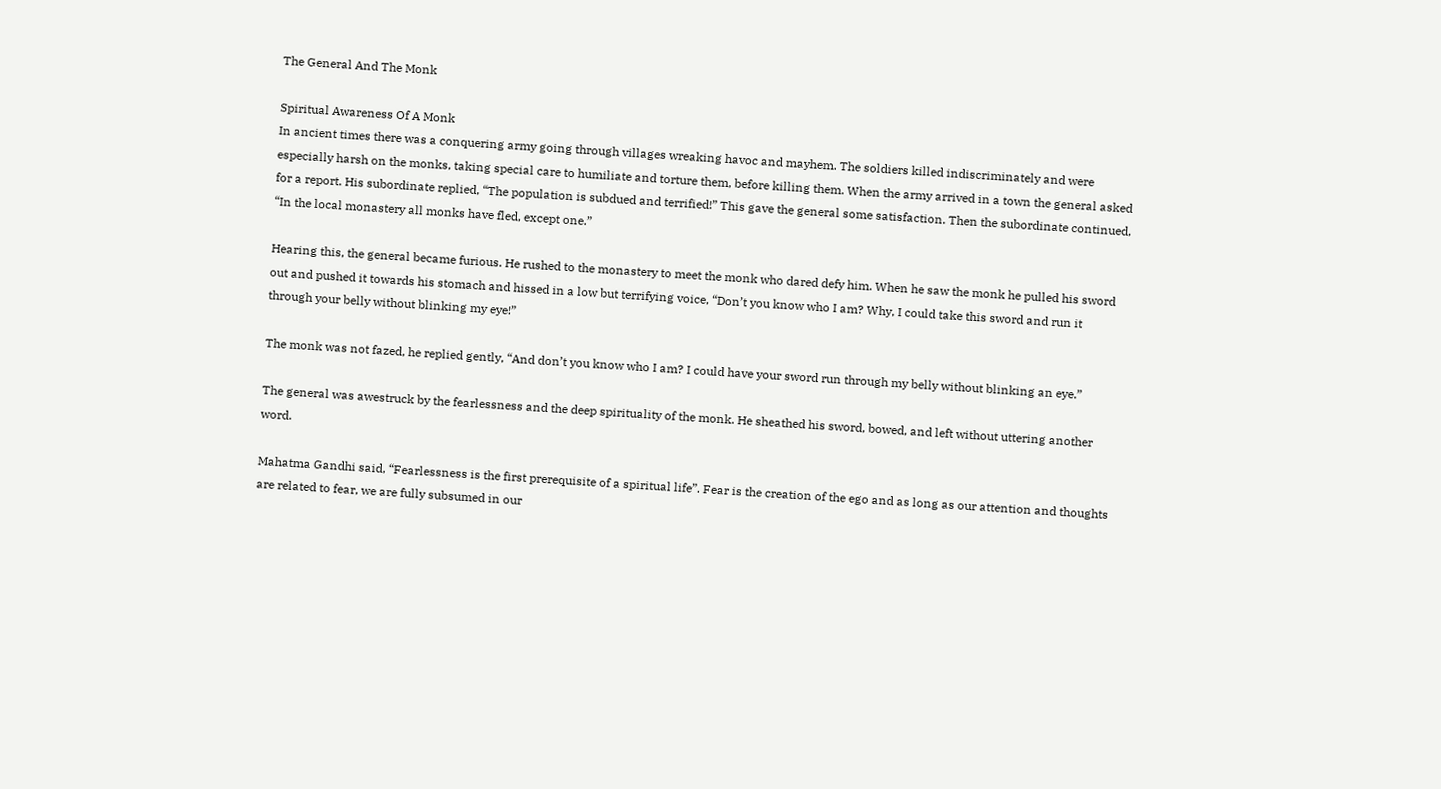The General And The Monk

Spiritual Awareness Of A Monk
In ancient times there was a conquering army going through villages wreaking havoc and mayhem. The soldiers killed indiscriminately and were especially harsh on the monks, taking special care to humiliate and torture them, before killing them. When the army arrived in a town the general asked for a report. His subordinate replied, “The population is subdued and terrified!” This gave the general some satisfaction. Then the subordinate continued, “In the local monastery all monks have fled, except one.”

Hearing this, the general became furious. He rushed to the monastery to meet the monk who dared defy him. When he saw the monk he pulled his sword out and pushed it towards his stomach and hissed in a low but terrifying voice, “Don’t you know who I am? Why, I could take this sword and run it through your belly without blinking my eye!”

The monk was not fazed, he replied gently, “And don’t you know who I am? I could have your sword run through my belly without blinking an eye.”

The general was awestruck by the fearlessness and the deep spirituality of the monk. He sheathed his sword, bowed, and left without uttering another word.

Mahatma Gandhi said, “Fearlessness is the first prerequisite of a spiritual life”. Fear is the creation of the ego and as long as our attention and thoughts are related to fear, we are fully subsumed in our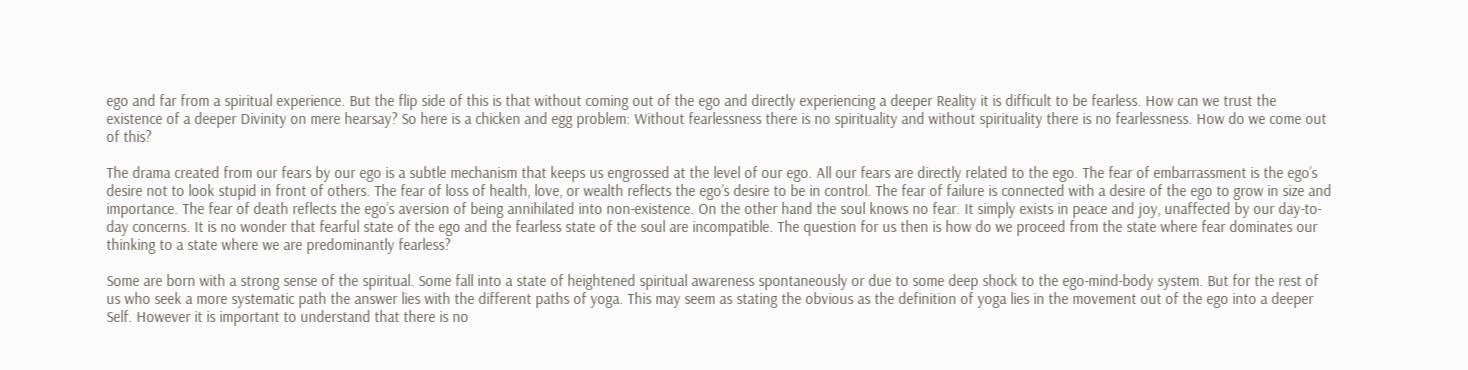ego and far from a spiritual experience. But the flip side of this is that without coming out of the ego and directly experiencing a deeper Reality it is difficult to be fearless. How can we trust the existence of a deeper Divinity on mere hearsay? So here is a chicken and egg problem: Without fearlessness there is no spirituality and without spirituality there is no fearlessness. How do we come out of this?

The drama created from our fears by our ego is a subtle mechanism that keeps us engrossed at the level of our ego. All our fears are directly related to the ego. The fear of embarrassment is the ego’s desire not to look stupid in front of others. The fear of loss of health, love, or wealth reflects the ego’s desire to be in control. The fear of failure is connected with a desire of the ego to grow in size and importance. The fear of death reflects the ego’s aversion of being annihilated into non-existence. On the other hand the soul knows no fear. It simply exists in peace and joy, unaffected by our day-to-day concerns. It is no wonder that fearful state of the ego and the fearless state of the soul are incompatible. The question for us then is how do we proceed from the state where fear dominates our thinking to a state where we are predominantly fearless?

Some are born with a strong sense of the spiritual. Some fall into a state of heightened spiritual awareness spontaneously or due to some deep shock to the ego-mind-body system. But for the rest of us who seek a more systematic path the answer lies with the different paths of yoga. This may seem as stating the obvious as the definition of yoga lies in the movement out of the ego into a deeper Self. However it is important to understand that there is no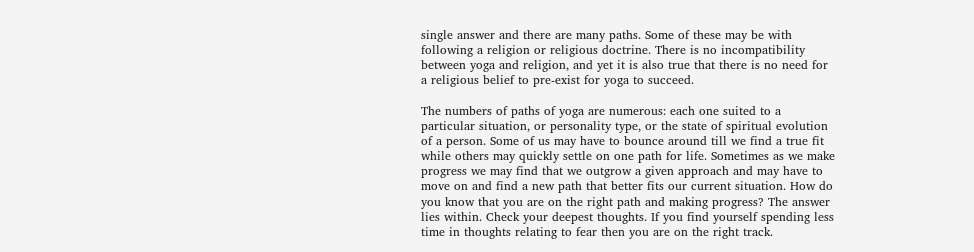single answer and there are many paths. Some of these may be with following a religion or religious doctrine. There is no incompatibility between yoga and religion, and yet it is also true that there is no need for a religious belief to pre-exist for yoga to succeed.

The numbers of paths of yoga are numerous: each one suited to a particular situation, or personality type, or the state of spiritual evolution of a person. Some of us may have to bounce around till we find a true fit while others may quickly settle on one path for life. Sometimes as we make progress we may find that we outgrow a given approach and may have to move on and find a new path that better fits our current situation. How do you know that you are on the right path and making progress? The answer lies within. Check your deepest thoughts. If you find yourself spending less time in thoughts relating to fear then you are on the right track.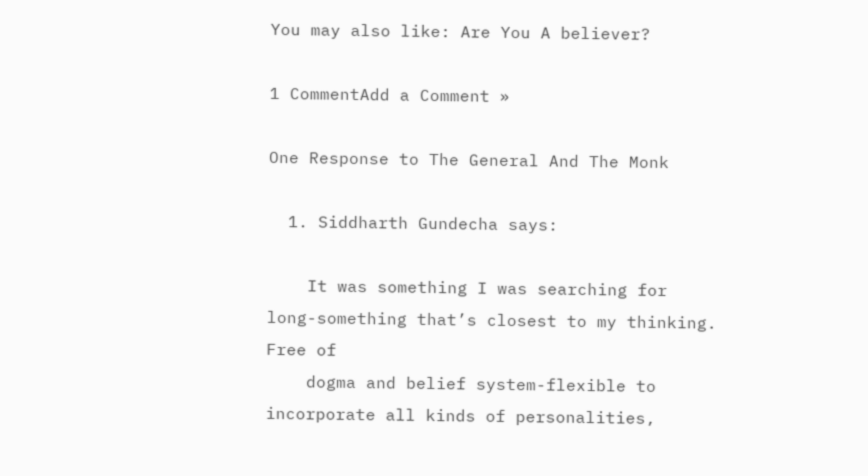You may also like: Are You A believer?

1 CommentAdd a Comment »

One Response to The General And The Monk

  1. Siddharth Gundecha says:

    It was something I was searching for long-something that’s closest to my thinking. Free of
    dogma and belief system-flexible to incorporate all kinds of personalities,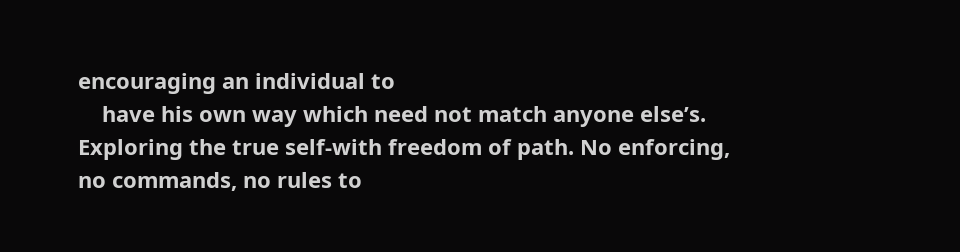encouraging an individual to
    have his own way which need not match anyone else’s. Exploring the true self-with freedom of path. No enforcing, no commands, no rules to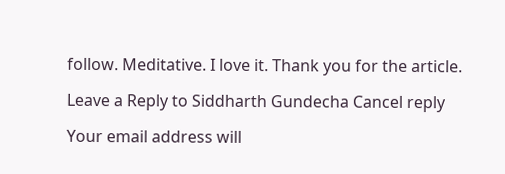follow. Meditative. I love it. Thank you for the article.

Leave a Reply to Siddharth Gundecha Cancel reply

Your email address will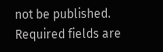not be published. Required fields are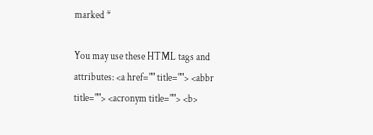marked *

You may use these HTML tags and attributes: <a href="" title=""> <abbr title=""> <acronym title=""> <b>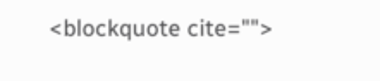<blockquote cite="">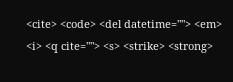<cite> <code> <del datetime=""> <em> <i> <q cite=""> <s> <strike> <strong>